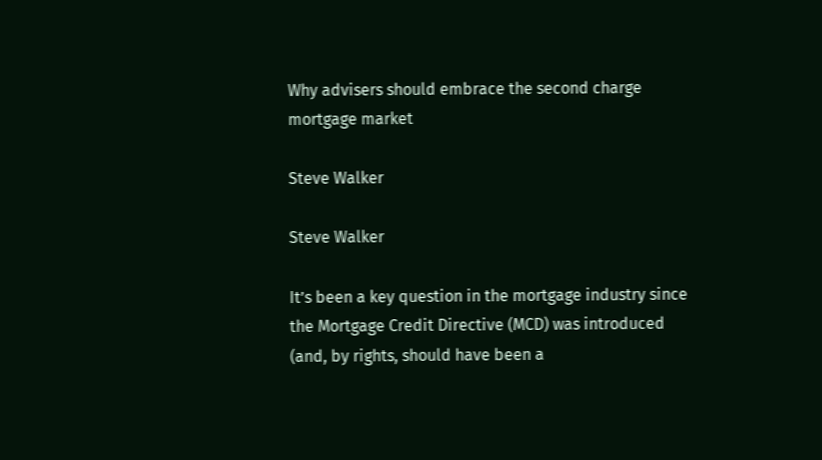Why advisers should embrace the second charge mortgage market

Steve Walker

Steve Walker

It’s been a key question in the mortgage industry since the Mortgage Credit Directive (MCD) was introduced (and, by rights, should have been a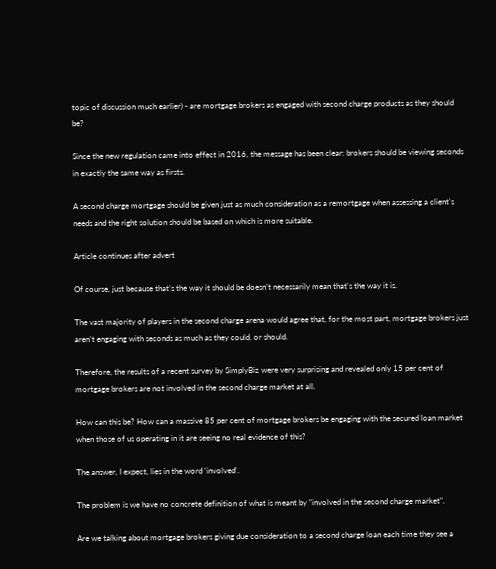topic of discussion much earlier) - are mortgage brokers as engaged with second charge products as they should be?

Since the new regulation came into effect in 2016, the message has been clear: brokers should be viewing seconds in exactly the same way as firsts.

A second charge mortgage should be given just as much consideration as a remortgage when assessing a client's needs and the right solution should be based on which is more suitable.

Article continues after advert

Of course, just because that’s the way it should be doesn’t necessarily mean that’s the way it is.

The vast majority of players in the second charge arena would agree that, for the most part, mortgage brokers just aren’t engaging with seconds as much as they could, or should.

Therefore, the results of a recent survey by SimplyBiz were very surprising and revealed only 15 per cent of mortgage brokers are not involved in the second charge market at all.

How can this be? How can a massive 85 per cent of mortgage brokers be engaging with the secured loan market when those of us operating in it are seeing no real evidence of this?

The answer, I expect, lies in the word ‘involved’.

The problem is we have no concrete definition of what is meant by "involved in the second charge market".

Are we talking about mortgage brokers giving due consideration to a second charge loan each time they see a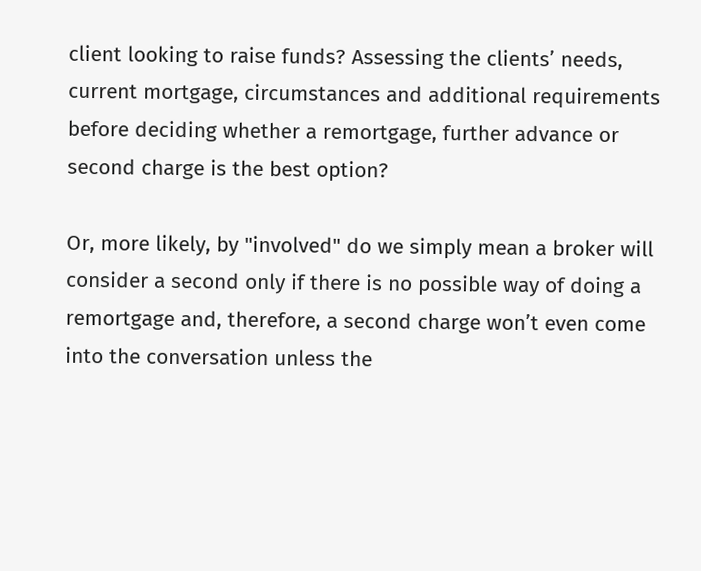client looking to raise funds? Assessing the clients’ needs, current mortgage, circumstances and additional requirements before deciding whether a remortgage, further advance or second charge is the best option?

Or, more likely, by "involved" do we simply mean a broker will consider a second only if there is no possible way of doing a remortgage and, therefore, a second charge won’t even come into the conversation unless the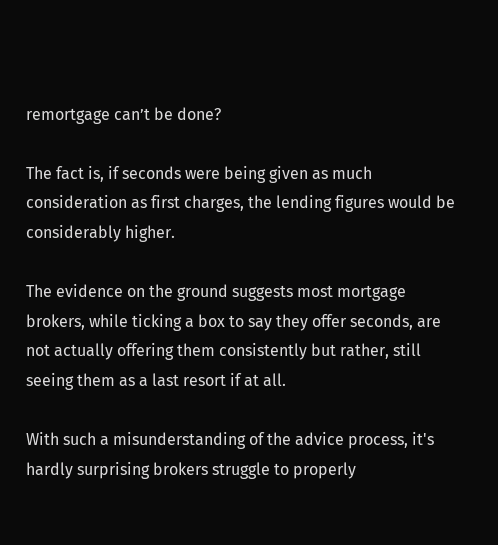remortgage can’t be done?

The fact is, if seconds were being given as much consideration as first charges, the lending figures would be considerably higher.

The evidence on the ground suggests most mortgage brokers, while ticking a box to say they offer seconds, are not actually offering them consistently but rather, still seeing them as a last resort if at all.

With such a misunderstanding of the advice process, it's hardly surprising brokers struggle to properly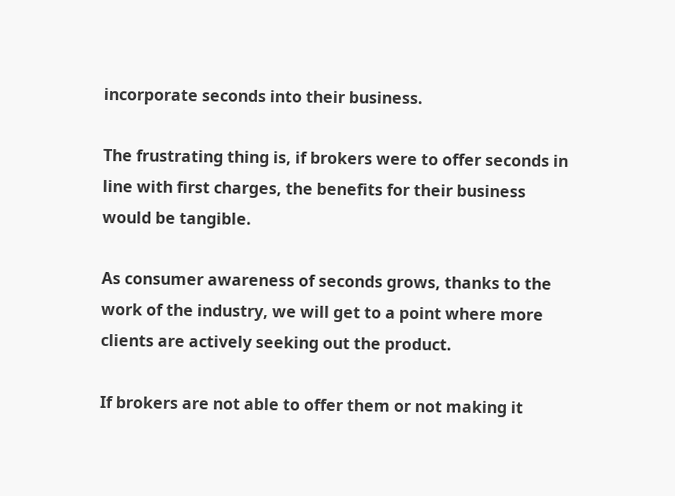incorporate seconds into their business.

The frustrating thing is, if brokers were to offer seconds in line with first charges, the benefits for their business would be tangible.

As consumer awareness of seconds grows, thanks to the work of the industry, we will get to a point where more clients are actively seeking out the product.

If brokers are not able to offer them or not making it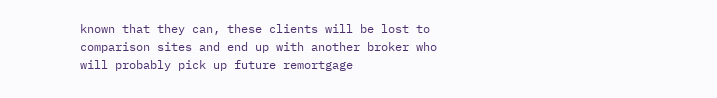known that they can, these clients will be lost to comparison sites and end up with another broker who will probably pick up future remortgage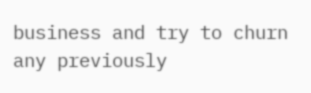business and try to churn any previously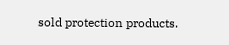sold protection products.